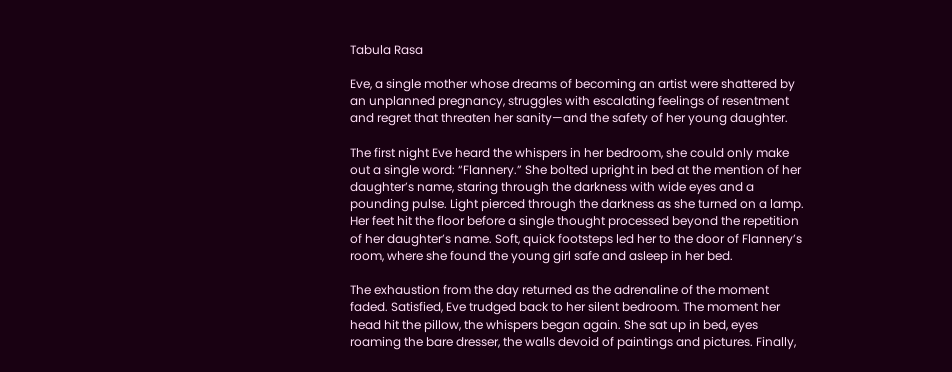Tabula Rasa

Eve, a single mother whose dreams of becoming an artist were shattered by an unplanned pregnancy, struggles with escalating feelings of resentment and regret that threaten her sanity—and the safety of her young daughter.

The first night Eve heard the whispers in her bedroom, she could only make out a single word: “Flannery.” She bolted upright in bed at the mention of her daughter’s name, staring through the darkness with wide eyes and a pounding pulse. Light pierced through the darkness as she turned on a lamp. Her feet hit the floor before a single thought processed beyond the repetition of her daughter’s name. Soft, quick footsteps led her to the door of Flannery’s room, where she found the young girl safe and asleep in her bed.

The exhaustion from the day returned as the adrenaline of the moment faded. Satisfied, Eve trudged back to her silent bedroom. The moment her head hit the pillow, the whispers began again. She sat up in bed, eyes roaming the bare dresser, the walls devoid of paintings and pictures. Finally,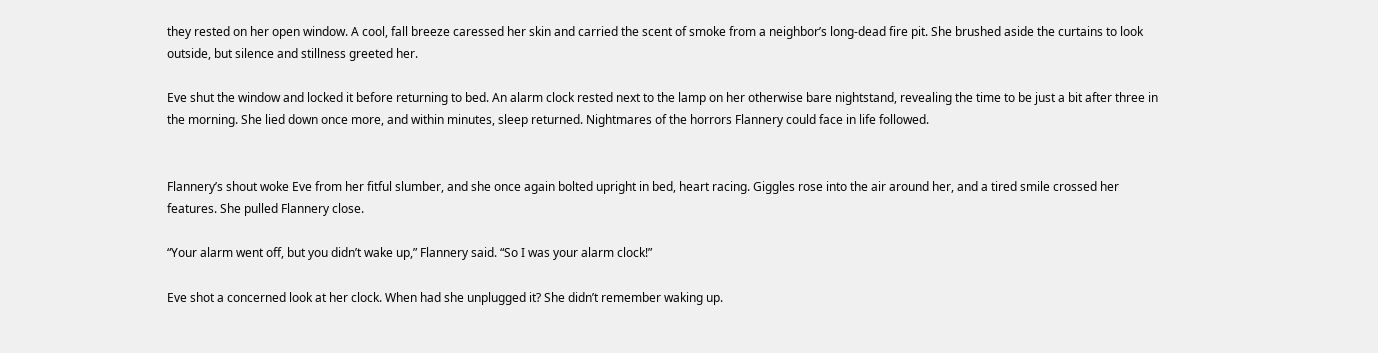they rested on her open window. A cool, fall breeze caressed her skin and carried the scent of smoke from a neighbor’s long-dead fire pit. She brushed aside the curtains to look outside, but silence and stillness greeted her.

Eve shut the window and locked it before returning to bed. An alarm clock rested next to the lamp on her otherwise bare nightstand, revealing the time to be just a bit after three in the morning. She lied down once more, and within minutes, sleep returned. Nightmares of the horrors Flannery could face in life followed.


Flannery’s shout woke Eve from her fitful slumber, and she once again bolted upright in bed, heart racing. Giggles rose into the air around her, and a tired smile crossed her features. She pulled Flannery close.

“Your alarm went off, but you didn’t wake up,” Flannery said. “So I was your alarm clock!”

Eve shot a concerned look at her clock. When had she unplugged it? She didn’t remember waking up.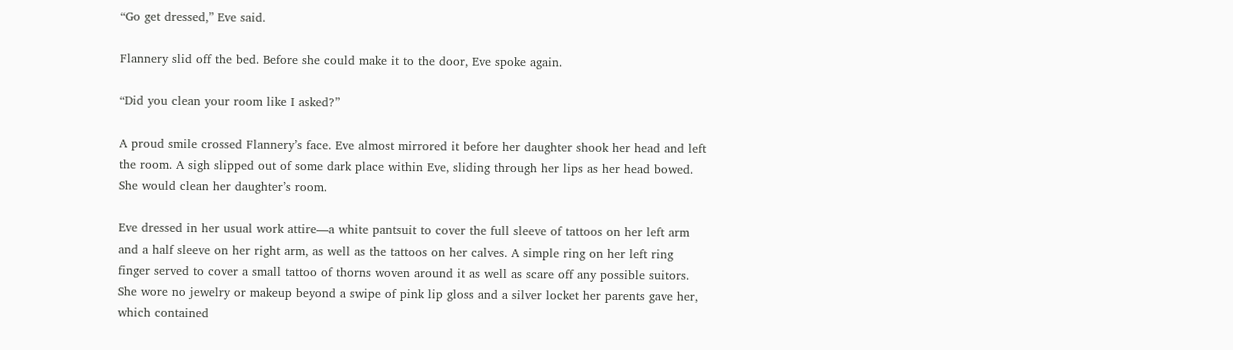“Go get dressed,” Eve said.

Flannery slid off the bed. Before she could make it to the door, Eve spoke again.

“Did you clean your room like I asked?”

A proud smile crossed Flannery’s face. Eve almost mirrored it before her daughter shook her head and left the room. A sigh slipped out of some dark place within Eve, sliding through her lips as her head bowed. She would clean her daughter’s room.

Eve dressed in her usual work attire—a white pantsuit to cover the full sleeve of tattoos on her left arm and a half sleeve on her right arm, as well as the tattoos on her calves. A simple ring on her left ring finger served to cover a small tattoo of thorns woven around it as well as scare off any possible suitors. She wore no jewelry or makeup beyond a swipe of pink lip gloss and a silver locket her parents gave her, which contained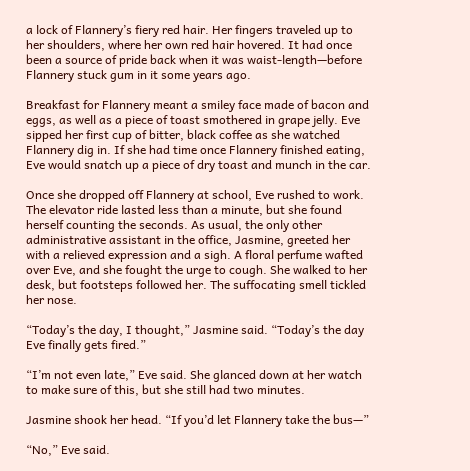a lock of Flannery’s fiery red hair. Her fingers traveled up to her shoulders, where her own red hair hovered. It had once been a source of pride back when it was waist-length—before Flannery stuck gum in it some years ago.

Breakfast for Flannery meant a smiley face made of bacon and eggs, as well as a piece of toast smothered in grape jelly. Eve sipped her first cup of bitter, black coffee as she watched Flannery dig in. If she had time once Flannery finished eating, Eve would snatch up a piece of dry toast and munch in the car.

Once she dropped off Flannery at school, Eve rushed to work. The elevator ride lasted less than a minute, but she found herself counting the seconds. As usual, the only other administrative assistant in the office, Jasmine, greeted her with a relieved expression and a sigh. A floral perfume wafted over Eve, and she fought the urge to cough. She walked to her desk, but footsteps followed her. The suffocating smell tickled her nose.

“Today’s the day, I thought,” Jasmine said. “Today’s the day Eve finally gets fired.”

“I’m not even late,” Eve said. She glanced down at her watch to make sure of this, but she still had two minutes.

Jasmine shook her head. “If you’d let Flannery take the bus—”

“No,” Eve said.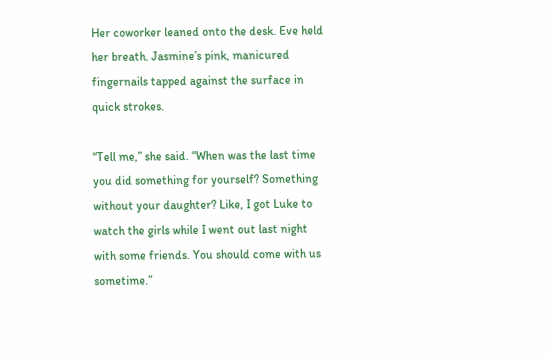Her coworker leaned onto the desk. Eve held her breath. Jasmine’s pink, manicured fingernails tapped against the surface in quick strokes.

“Tell me,” she said. “When was the last time you did something for yourself? Something without your daughter? Like, I got Luke to watch the girls while I went out last night with some friends. You should come with us sometime.”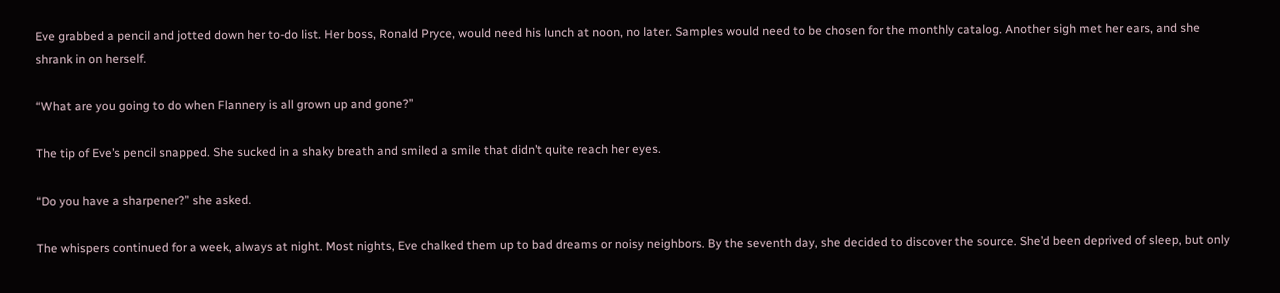Eve grabbed a pencil and jotted down her to-do list. Her boss, Ronald Pryce, would need his lunch at noon, no later. Samples would need to be chosen for the monthly catalog. Another sigh met her ears, and she shrank in on herself.

“What are you going to do when Flannery is all grown up and gone?”

The tip of Eve’s pencil snapped. She sucked in a shaky breath and smiled a smile that didn’t quite reach her eyes.

“Do you have a sharpener?” she asked.

The whispers continued for a week, always at night. Most nights, Eve chalked them up to bad dreams or noisy neighbors. By the seventh day, she decided to discover the source. She’d been deprived of sleep, but only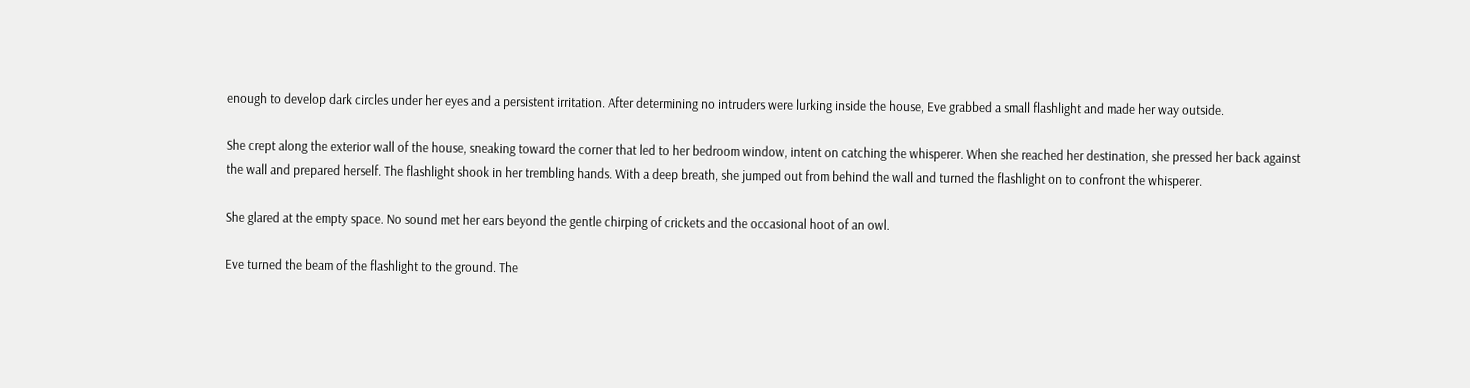enough to develop dark circles under her eyes and a persistent irritation. After determining no intruders were lurking inside the house, Eve grabbed a small flashlight and made her way outside.

She crept along the exterior wall of the house, sneaking toward the corner that led to her bedroom window, intent on catching the whisperer. When she reached her destination, she pressed her back against the wall and prepared herself. The flashlight shook in her trembling hands. With a deep breath, she jumped out from behind the wall and turned the flashlight on to confront the whisperer.

She glared at the empty space. No sound met her ears beyond the gentle chirping of crickets and the occasional hoot of an owl.

Eve turned the beam of the flashlight to the ground. The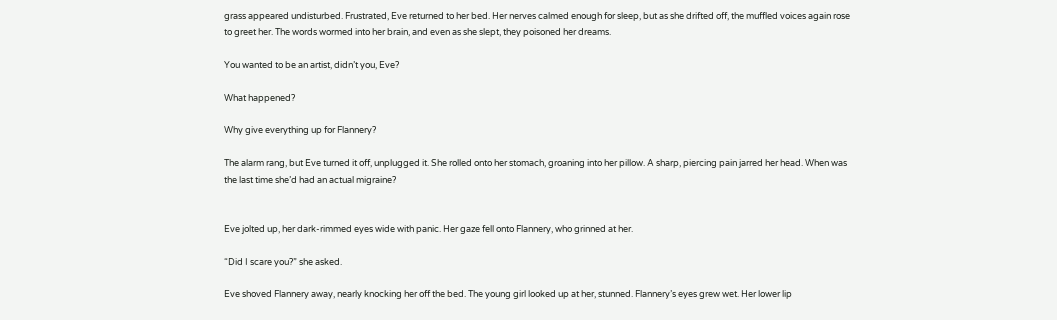grass appeared undisturbed. Frustrated, Eve returned to her bed. Her nerves calmed enough for sleep, but as she drifted off, the muffled voices again rose to greet her. The words wormed into her brain, and even as she slept, they poisoned her dreams.

You wanted to be an artist, didn’t you, Eve?

What happened?

Why give everything up for Flannery?

The alarm rang, but Eve turned it off, unplugged it. She rolled onto her stomach, groaning into her pillow. A sharp, piercing pain jarred her head. When was the last time she’d had an actual migraine?


Eve jolted up, her dark-rimmed eyes wide with panic. Her gaze fell onto Flannery, who grinned at her.

“Did I scare you?” she asked.

Eve shoved Flannery away, nearly knocking her off the bed. The young girl looked up at her, stunned. Flannery’s eyes grew wet. Her lower lip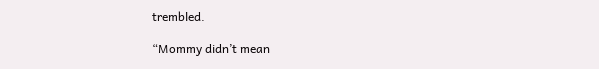trembled.

“Mommy didn’t mean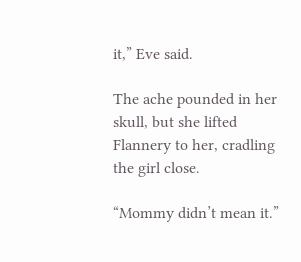it,” Eve said.

The ache pounded in her skull, but she lifted Flannery to her, cradling the girl close.

“Mommy didn’t mean it.”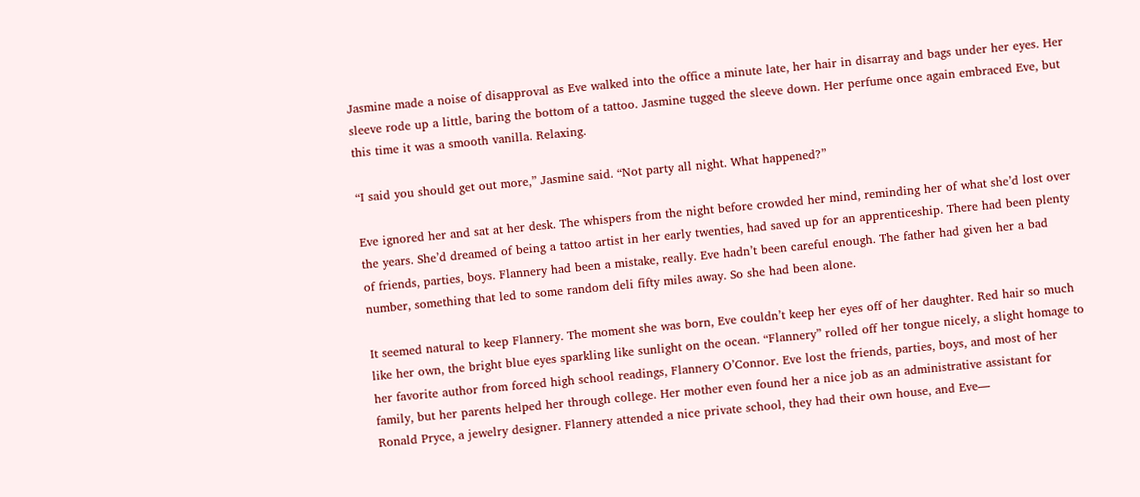Jasmine made a noise of disapproval as Eve walked into the office a minute late, her hair in disarray and bags under her eyes. Her sleeve rode up a little, baring the bottom of a tattoo. Jasmine tugged the sleeve down. Her perfume once again embraced Eve, but this time it was a smooth vanilla. Relaxing.

“I said you should get out more,” Jasmine said. “Not party all night. What happened?”

Eve ignored her and sat at her desk. The whispers from the night before crowded her mind, reminding her of what she’d lost over the years. She’d dreamed of being a tattoo artist in her early twenties, had saved up for an apprenticeship. There had been plenty of friends, parties, boys. Flannery had been a mistake, really. Eve hadn’t been careful enough. The father had given her a bad number, something that led to some random deli fifty miles away. So she had been alone.

It seemed natural to keep Flannery. The moment she was born, Eve couldn’t keep her eyes off of her daughter. Red hair so much like her own, the bright blue eyes sparkling like sunlight on the ocean. “Flannery” rolled off her tongue nicely, a slight homage to her favorite author from forced high school readings, Flannery O’Connor. Eve lost the friends, parties, boys, and most of her family, but her parents helped her through college. Her mother even found her a nice job as an administrative assistant for Ronald Pryce, a jewelry designer. Flannery attended a nice private school, they had their own house, and Eve—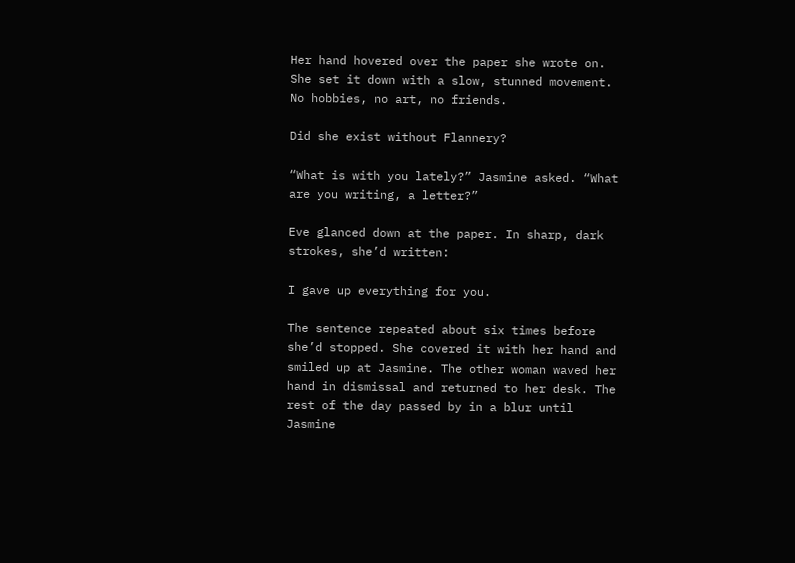Her hand hovered over the paper she wrote on. She set it down with a slow, stunned movement. No hobbies, no art, no friends.

Did she exist without Flannery?

“What is with you lately?” Jasmine asked. “What are you writing, a letter?”

Eve glanced down at the paper. In sharp, dark strokes, she’d written:

I gave up everything for you.

The sentence repeated about six times before she’d stopped. She covered it with her hand and smiled up at Jasmine. The other woman waved her hand in dismissal and returned to her desk. The rest of the day passed by in a blur until Jasmine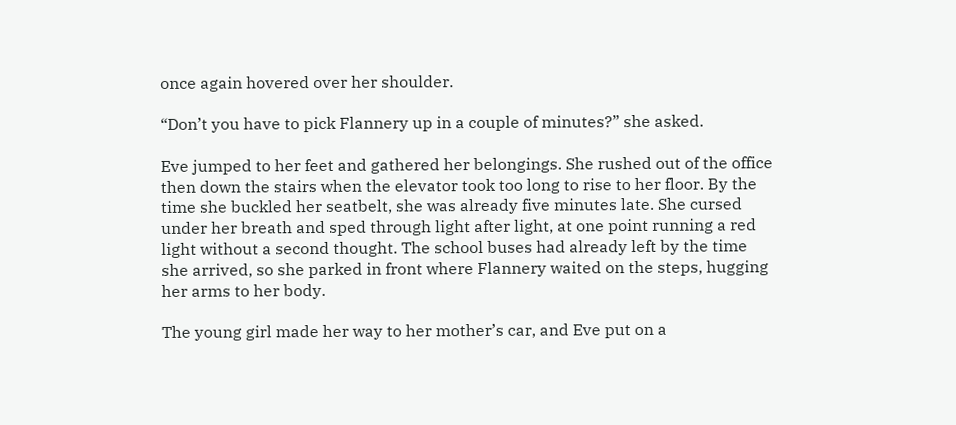once again hovered over her shoulder.

“Don’t you have to pick Flannery up in a couple of minutes?” she asked.

Eve jumped to her feet and gathered her belongings. She rushed out of the office then down the stairs when the elevator took too long to rise to her floor. By the time she buckled her seatbelt, she was already five minutes late. She cursed under her breath and sped through light after light, at one point running a red light without a second thought. The school buses had already left by the time she arrived, so she parked in front where Flannery waited on the steps, hugging her arms to her body.

The young girl made her way to her mother’s car, and Eve put on a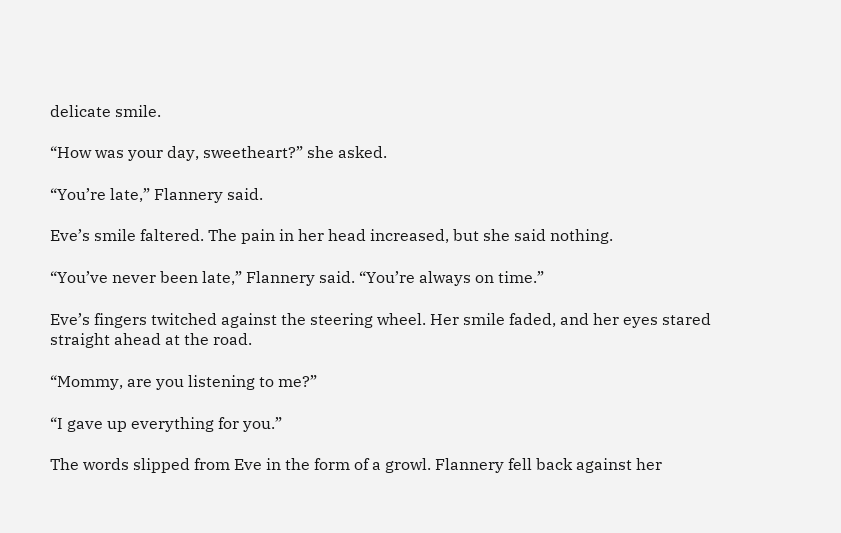delicate smile.

“How was your day, sweetheart?” she asked.

“You’re late,” Flannery said.

Eve’s smile faltered. The pain in her head increased, but she said nothing.

“You’ve never been late,” Flannery said. “You’re always on time.”

Eve’s fingers twitched against the steering wheel. Her smile faded, and her eyes stared straight ahead at the road.

“Mommy, are you listening to me?”

“I gave up everything for you.”

The words slipped from Eve in the form of a growl. Flannery fell back against her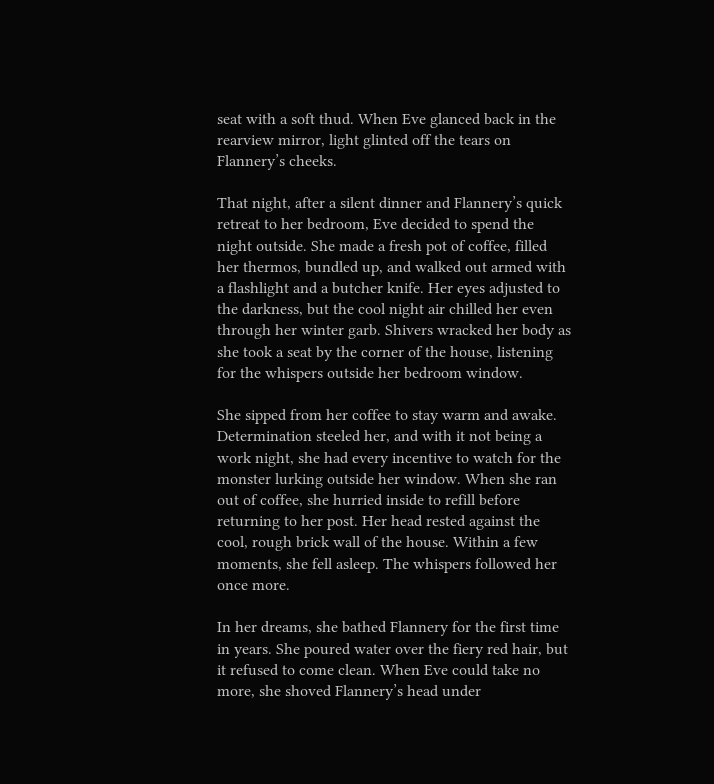seat with a soft thud. When Eve glanced back in the rearview mirror, light glinted off the tears on Flannery’s cheeks.

That night, after a silent dinner and Flannery’s quick retreat to her bedroom, Eve decided to spend the night outside. She made a fresh pot of coffee, filled her thermos, bundled up, and walked out armed with a flashlight and a butcher knife. Her eyes adjusted to the darkness, but the cool night air chilled her even through her winter garb. Shivers wracked her body as she took a seat by the corner of the house, listening for the whispers outside her bedroom window.

She sipped from her coffee to stay warm and awake. Determination steeled her, and with it not being a work night, she had every incentive to watch for the monster lurking outside her window. When she ran out of coffee, she hurried inside to refill before returning to her post. Her head rested against the cool, rough brick wall of the house. Within a few moments, she fell asleep. The whispers followed her once more.

In her dreams, she bathed Flannery for the first time in years. She poured water over the fiery red hair, but it refused to come clean. When Eve could take no more, she shoved Flannery’s head under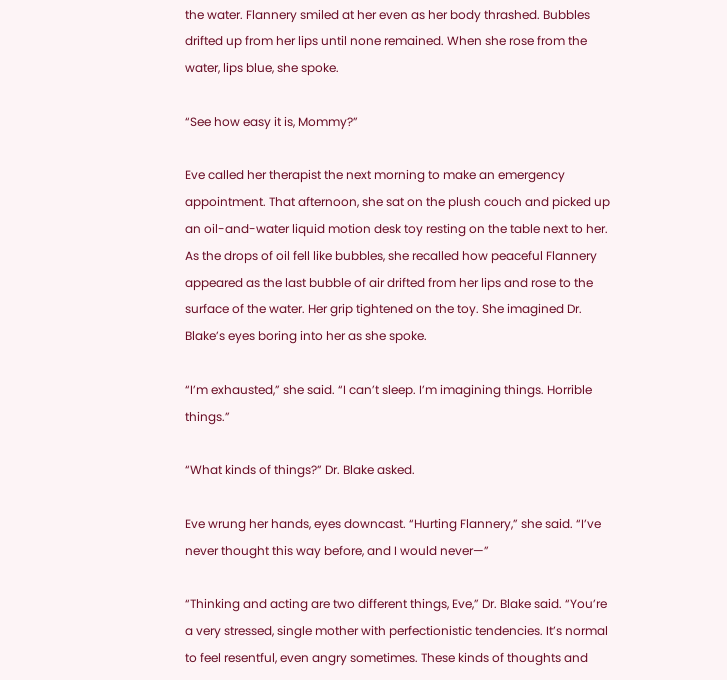the water. Flannery smiled at her even as her body thrashed. Bubbles drifted up from her lips until none remained. When she rose from the water, lips blue, she spoke.

“See how easy it is, Mommy?”

Eve called her therapist the next morning to make an emergency appointment. That afternoon, she sat on the plush couch and picked up an oil-and-water liquid motion desk toy resting on the table next to her. As the drops of oil fell like bubbles, she recalled how peaceful Flannery appeared as the last bubble of air drifted from her lips and rose to the surface of the water. Her grip tightened on the toy. She imagined Dr. Blake’s eyes boring into her as she spoke.

“I’m exhausted,” she said. “I can’t sleep. I’m imagining things. Horrible things.”

“What kinds of things?” Dr. Blake asked.

Eve wrung her hands, eyes downcast. “Hurting Flannery,” she said. “I’ve never thought this way before, and I would never—”

“Thinking and acting are two different things, Eve,” Dr. Blake said. “You’re a very stressed, single mother with perfectionistic tendencies. It’s normal to feel resentful, even angry sometimes. These kinds of thoughts and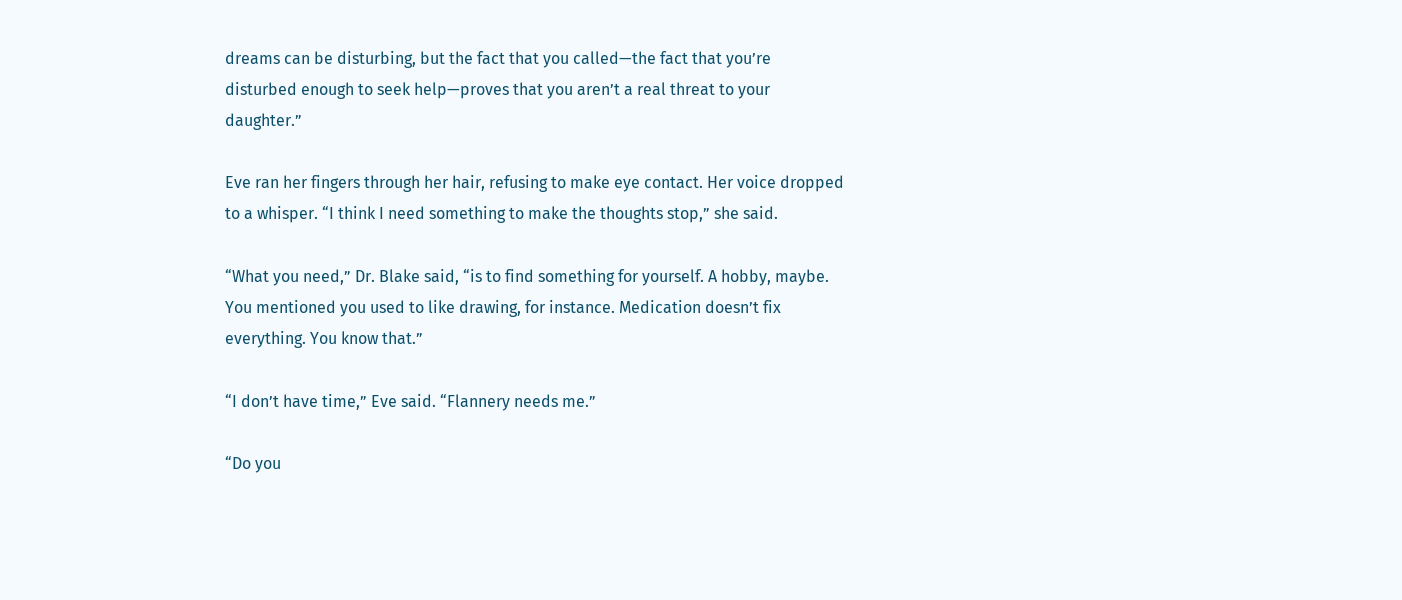dreams can be disturbing, but the fact that you called—the fact that you’re disturbed enough to seek help—proves that you aren’t a real threat to your daughter.”

Eve ran her fingers through her hair, refusing to make eye contact. Her voice dropped to a whisper. “I think I need something to make the thoughts stop,” she said.

“What you need,” Dr. Blake said, “is to find something for yourself. A hobby, maybe. You mentioned you used to like drawing, for instance. Medication doesn’t fix everything. You know that.”

“I don’t have time,” Eve said. “Flannery needs me.”

“Do you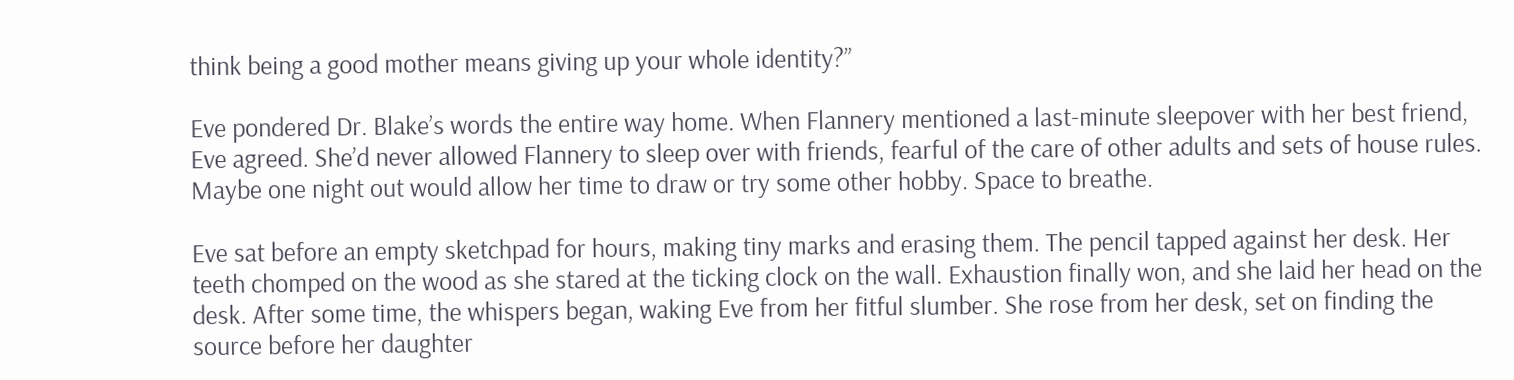think being a good mother means giving up your whole identity?”

Eve pondered Dr. Blake’s words the entire way home. When Flannery mentioned a last-minute sleepover with her best friend, Eve agreed. She’d never allowed Flannery to sleep over with friends, fearful of the care of other adults and sets of house rules. Maybe one night out would allow her time to draw or try some other hobby. Space to breathe.

Eve sat before an empty sketchpad for hours, making tiny marks and erasing them. The pencil tapped against her desk. Her teeth chomped on the wood as she stared at the ticking clock on the wall. Exhaustion finally won, and she laid her head on the desk. After some time, the whispers began, waking Eve from her fitful slumber. She rose from her desk, set on finding the source before her daughter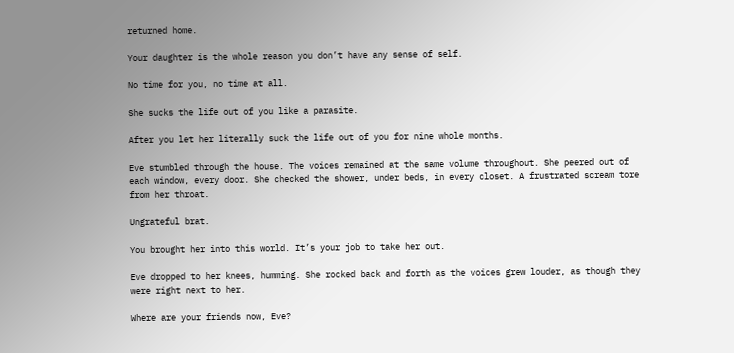returned home.

Your daughter is the whole reason you don’t have any sense of self.

No time for you, no time at all.

She sucks the life out of you like a parasite.

After you let her literally suck the life out of you for nine whole months.

Eve stumbled through the house. The voices remained at the same volume throughout. She peered out of each window, every door. She checked the shower, under beds, in every closet. A frustrated scream tore from her throat.

Ungrateful brat.

You brought her into this world. It’s your job to take her out.

Eve dropped to her knees, humming. She rocked back and forth as the voices grew louder, as though they were right next to her.

Where are your friends now, Eve?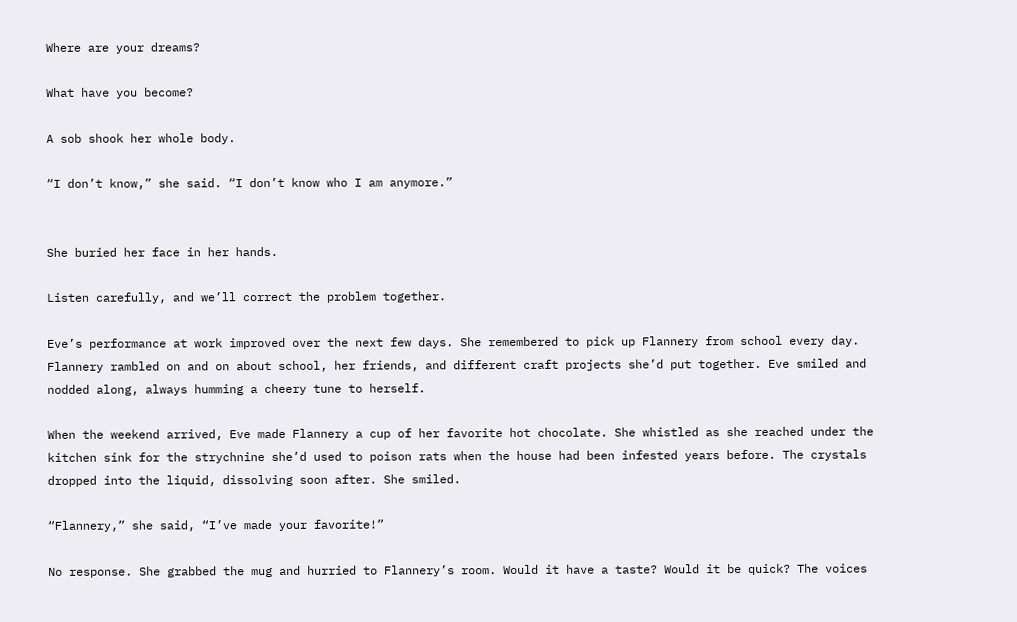Where are your dreams?

What have you become?

A sob shook her whole body.

“I don’t know,” she said. “I don’t know who I am anymore.”


She buried her face in her hands.

Listen carefully, and we’ll correct the problem together.

Eve’s performance at work improved over the next few days. She remembered to pick up Flannery from school every day. Flannery rambled on and on about school, her friends, and different craft projects she’d put together. Eve smiled and nodded along, always humming a cheery tune to herself.

When the weekend arrived, Eve made Flannery a cup of her favorite hot chocolate. She whistled as she reached under the kitchen sink for the strychnine she’d used to poison rats when the house had been infested years before. The crystals dropped into the liquid, dissolving soon after. She smiled.

“Flannery,” she said, “I’ve made your favorite!”

No response. She grabbed the mug and hurried to Flannery’s room. Would it have a taste? Would it be quick? The voices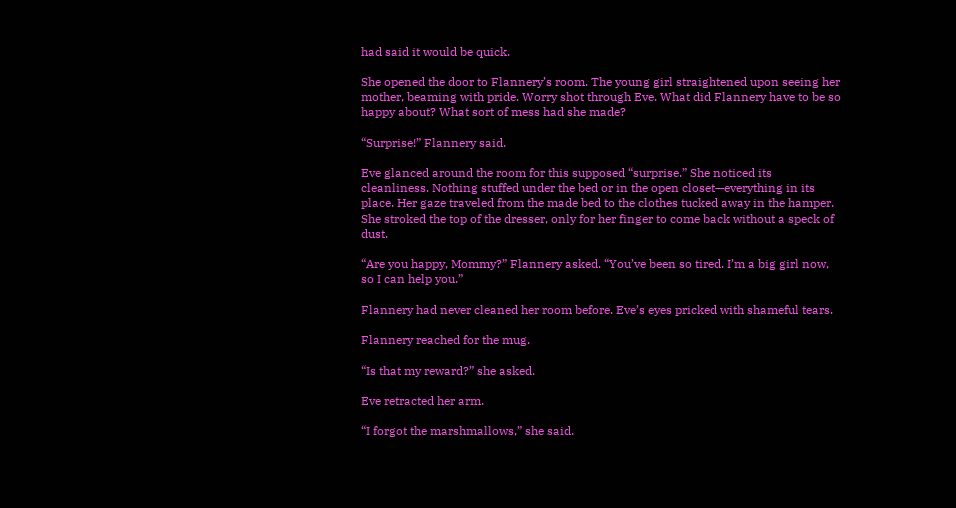had said it would be quick.

She opened the door to Flannery’s room. The young girl straightened upon seeing her mother, beaming with pride. Worry shot through Eve. What did Flannery have to be so happy about? What sort of mess had she made?

“Surprise!” Flannery said.

Eve glanced around the room for this supposed “surprise.” She noticed its cleanliness. Nothing stuffed under the bed or in the open closet—everything in its place. Her gaze traveled from the made bed to the clothes tucked away in the hamper. She stroked the top of the dresser, only for her finger to come back without a speck of dust.

“Are you happy, Mommy?” Flannery asked. “You’ve been so tired. I’m a big girl now, so I can help you.”

Flannery had never cleaned her room before. Eve’s eyes pricked with shameful tears.

Flannery reached for the mug.

“Is that my reward?” she asked.

Eve retracted her arm.

“I forgot the marshmallows,” she said.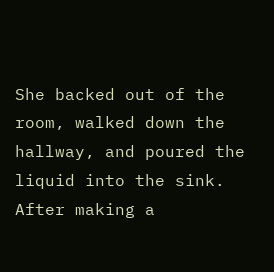She backed out of the room, walked down the hallway, and poured the liquid into the sink. After making a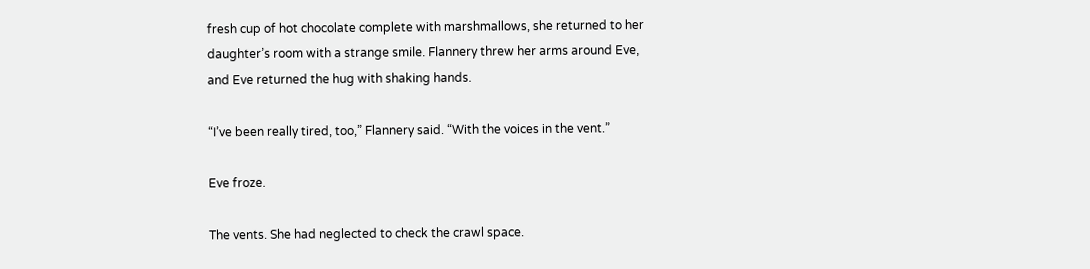fresh cup of hot chocolate complete with marshmallows, she returned to her daughter’s room with a strange smile. Flannery threw her arms around Eve, and Eve returned the hug with shaking hands.

“I’ve been really tired, too,” Flannery said. “With the voices in the vent.”

Eve froze.

The vents. She had neglected to check the crawl space.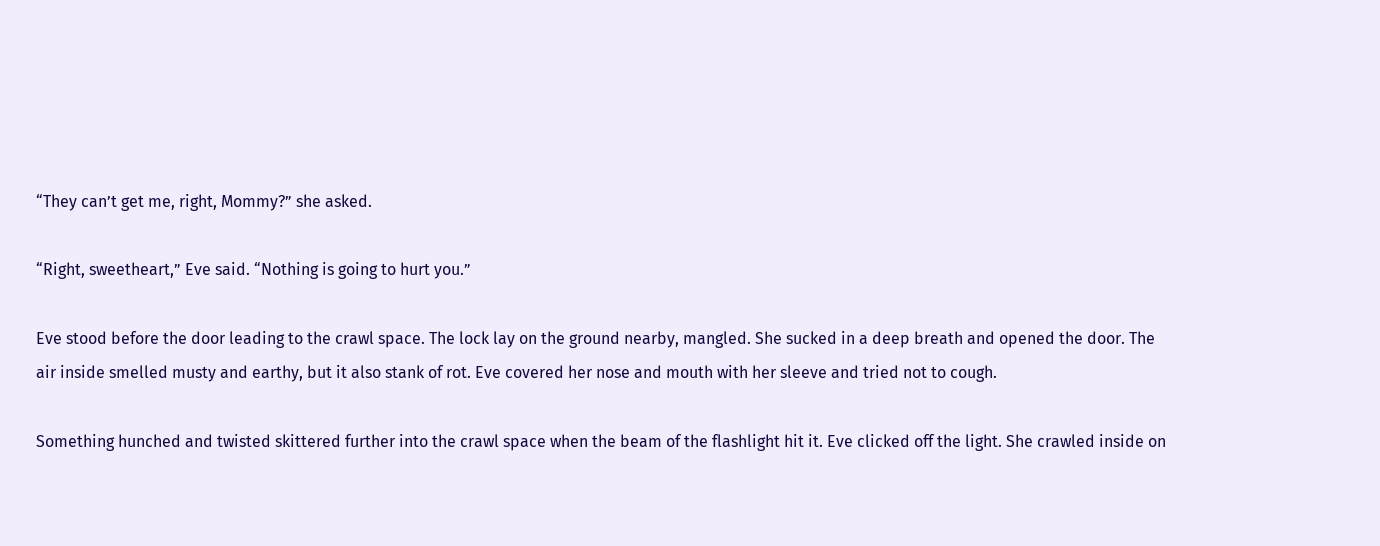“They can’t get me, right, Mommy?” she asked.

“Right, sweetheart,” Eve said. “Nothing is going to hurt you.”

Eve stood before the door leading to the crawl space. The lock lay on the ground nearby, mangled. She sucked in a deep breath and opened the door. The air inside smelled musty and earthy, but it also stank of rot. Eve covered her nose and mouth with her sleeve and tried not to cough.

Something hunched and twisted skittered further into the crawl space when the beam of the flashlight hit it. Eve clicked off the light. She crawled inside on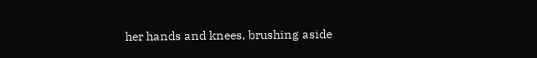her hands and knees, brushing aside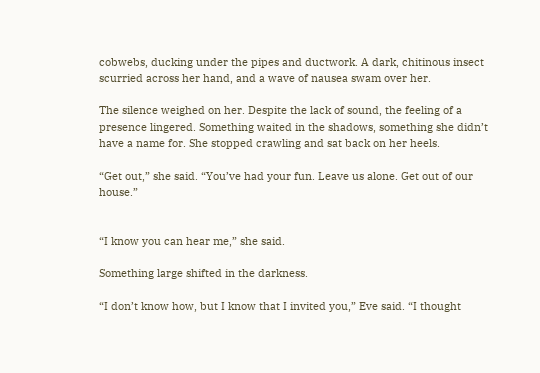cobwebs, ducking under the pipes and ductwork. A dark, chitinous insect scurried across her hand, and a wave of nausea swam over her.

The silence weighed on her. Despite the lack of sound, the feeling of a presence lingered. Something waited in the shadows, something she didn’t have a name for. She stopped crawling and sat back on her heels.

“Get out,” she said. “You’ve had your fun. Leave us alone. Get out of our house.”


“I know you can hear me,” she said.

Something large shifted in the darkness.

“I don’t know how, but I know that I invited you,” Eve said. “I thought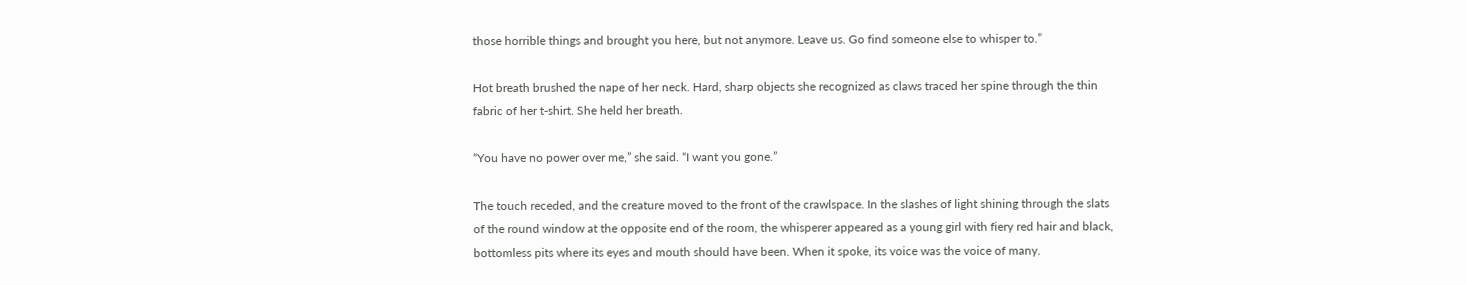those horrible things and brought you here, but not anymore. Leave us. Go find someone else to whisper to.”

Hot breath brushed the nape of her neck. Hard, sharp objects she recognized as claws traced her spine through the thin fabric of her t-shirt. She held her breath.

“You have no power over me,” she said. “I want you gone.”

The touch receded, and the creature moved to the front of the crawlspace. In the slashes of light shining through the slats of the round window at the opposite end of the room, the whisperer appeared as a young girl with fiery red hair and black, bottomless pits where its eyes and mouth should have been. When it spoke, its voice was the voice of many.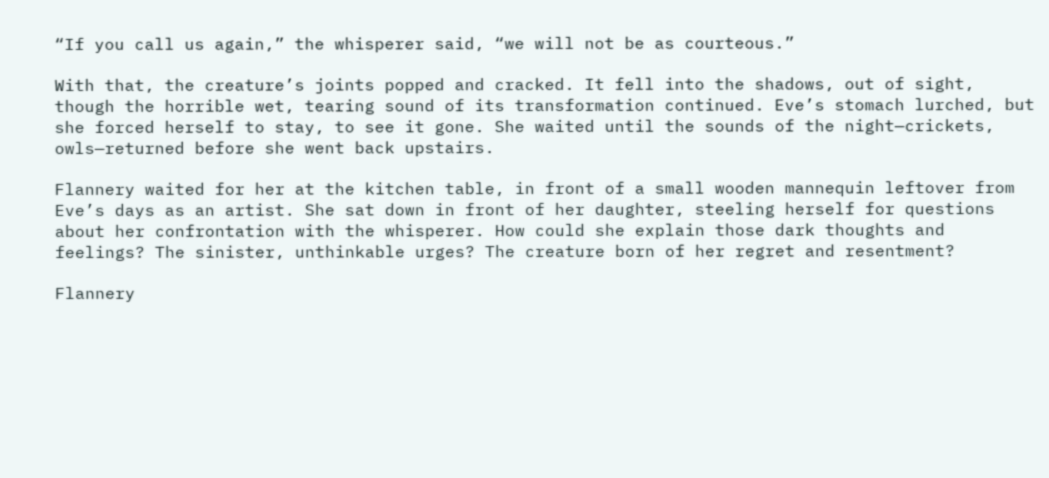“If you call us again,” the whisperer said, “we will not be as courteous.”

With that, the creature’s joints popped and cracked. It fell into the shadows, out of sight, though the horrible wet, tearing sound of its transformation continued. Eve’s stomach lurched, but she forced herself to stay, to see it gone. She waited until the sounds of the night—crickets, owls—returned before she went back upstairs.

Flannery waited for her at the kitchen table, in front of a small wooden mannequin leftover from Eve’s days as an artist. She sat down in front of her daughter, steeling herself for questions about her confrontation with the whisperer. How could she explain those dark thoughts and feelings? The sinister, unthinkable urges? The creature born of her regret and resentment?

Flannery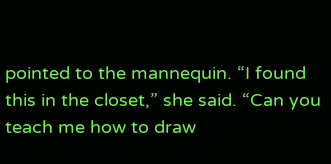pointed to the mannequin. “I found this in the closet,” she said. “Can you teach me how to draw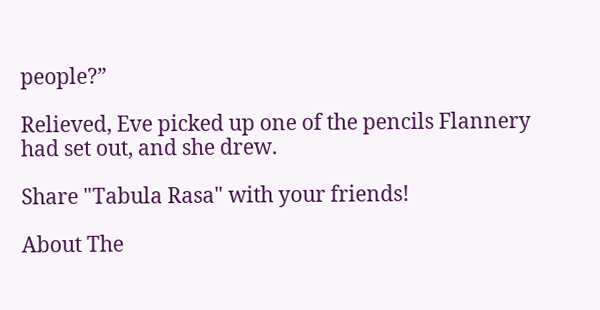people?”

Relieved, Eve picked up one of the pencils Flannery had set out, and she drew.

Share "Tabula Rasa" with your friends!

About The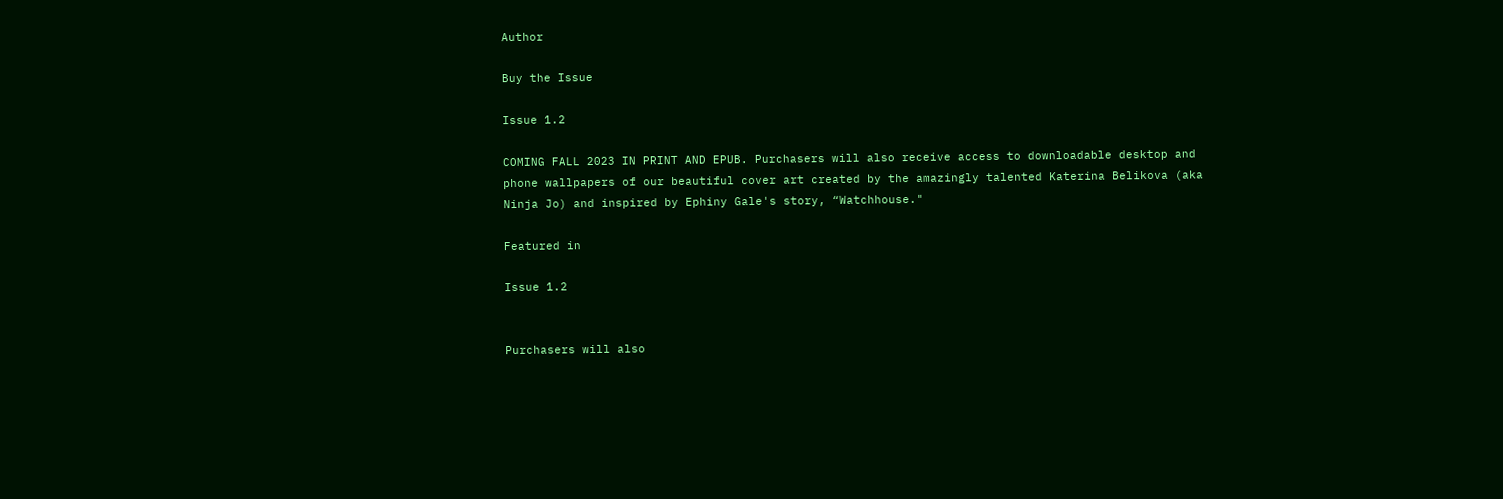Author

Buy the Issue

Issue 1.2

COMING FALL 2023 IN PRINT AND EPUB. Purchasers will also receive access to downloadable desktop and phone wallpapers of our beautiful cover art created by the amazingly talented Katerina Belikova (aka Ninja Jo) and inspired by Ephiny Gale's story, “Watchhouse."

Featured in

Issue 1.2


Purchasers will also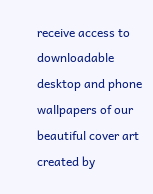receive access to downloadable desktop and phone wallpapers of our beautiful cover art created by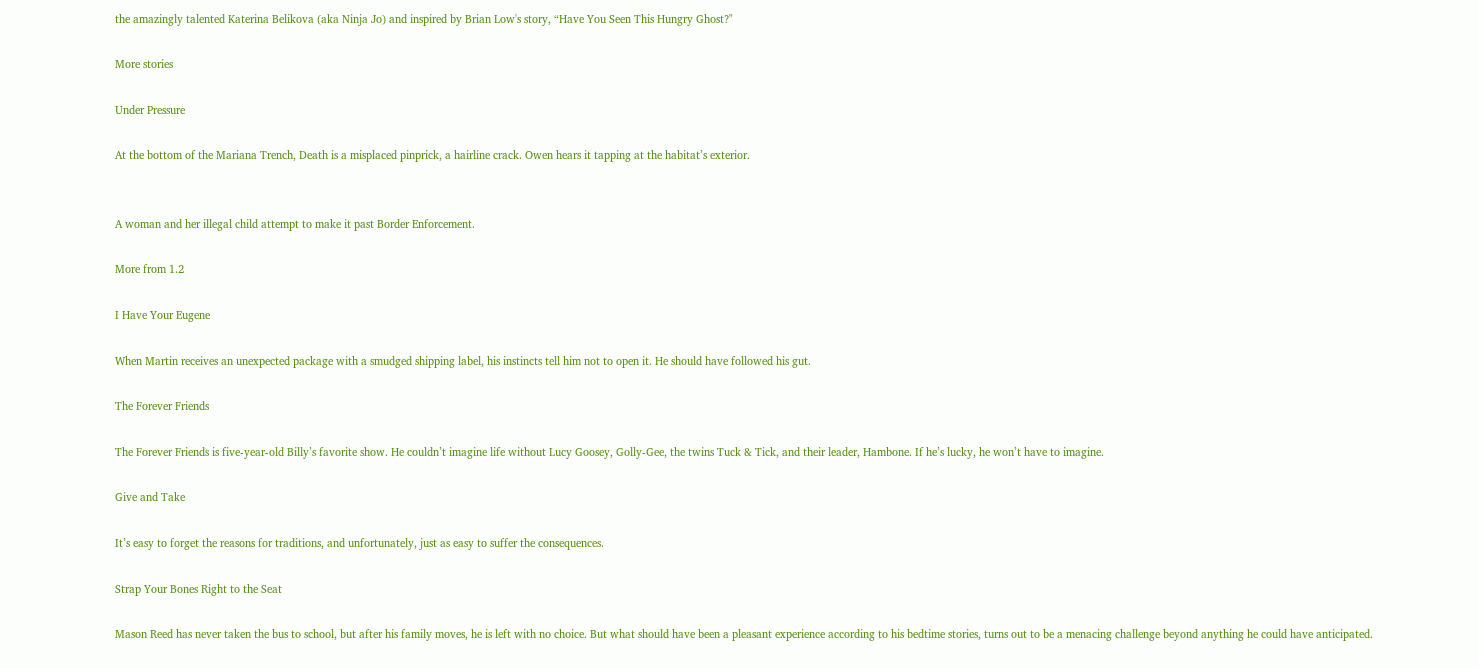the amazingly talented Katerina Belikova (aka Ninja Jo) and inspired by Brian Low's story, “Have You Seen This Hungry Ghost?"

More stories

Under Pressure

At the bottom of the Mariana Trench, Death is a misplaced pinprick, a hairline crack. Owen hears it tapping at the habitat’s exterior.


A woman and her illegal child attempt to make it past Border Enforcement.

More from 1.2

I Have Your Eugene

When Martin receives an unexpected package with a smudged shipping label, his instincts tell him not to open it. He should have followed his gut.

The Forever Friends

The Forever Friends is five-year-old Billy’s favorite show. He couldn’t imagine life without Lucy Goosey, Golly-Gee, the twins Tuck & Tick, and their leader, Hambone. If he’s lucky, he won’t have to imagine.

Give and Take

It’s easy to forget the reasons for traditions, and unfortunately, just as easy to suffer the consequences.

Strap Your Bones Right to the Seat

Mason Reed has never taken the bus to school, but after his family moves, he is left with no choice. But what should have been a pleasant experience according to his bedtime stories, turns out to be a menacing challenge beyond anything he could have anticipated.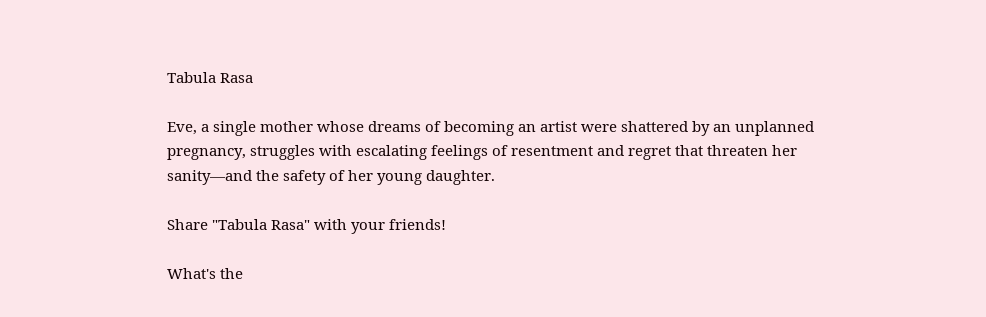Tabula Rasa

Eve, a single mother whose dreams of becoming an artist were shattered by an unplanned pregnancy, struggles with escalating feelings of resentment and regret that threaten her sanity—and the safety of her young daughter.

Share "Tabula Rasa" with your friends!

What's the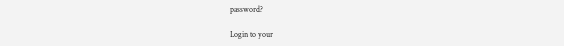password?

Login to your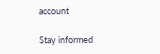account

Stay informed